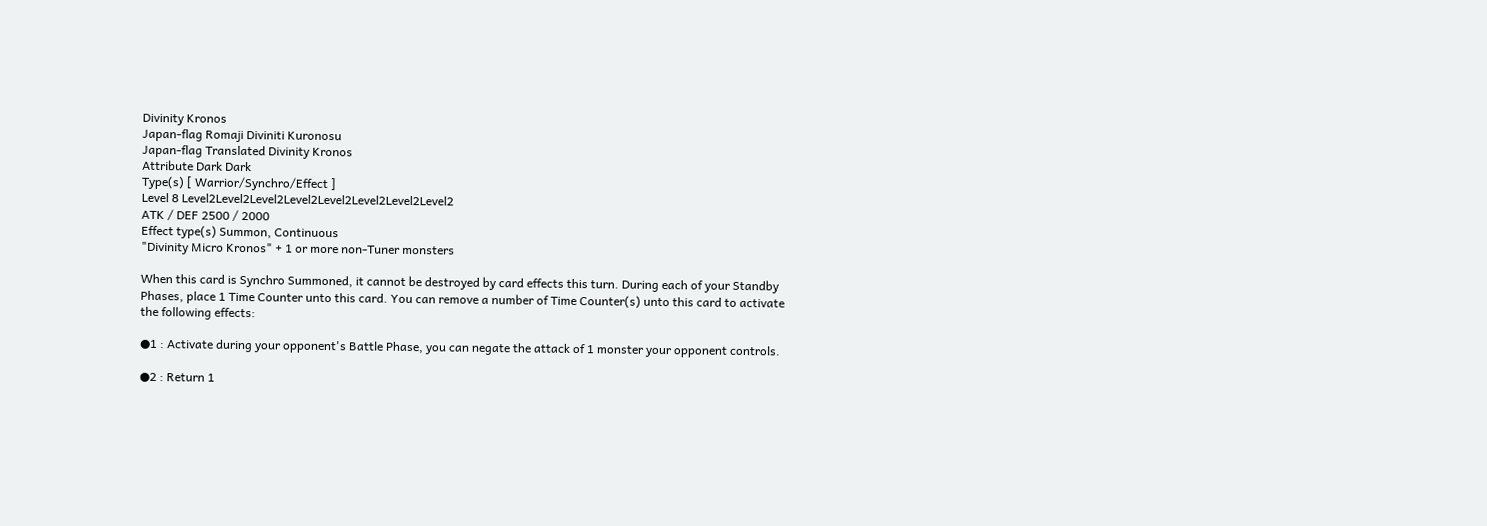Divinity Kronos
Japan-flag Romaji Diviniti Kuronosu
Japan-flag Translated Divinity Kronos
Attribute Dark Dark
Type(s) [ Warrior/Synchro/Effect ]
Level 8 Level2Level2Level2Level2Level2Level2Level2Level2
ATK / DEF 2500 / 2000
Effect type(s) Summon, Continuous
"Divinity Micro Kronos" + 1 or more non-Tuner monsters

When this card is Synchro Summoned, it cannot be destroyed by card effects this turn. During each of your Standby Phases, place 1 Time Counter unto this card. You can remove a number of Time Counter(s) unto this card to activate the following effects:

●1 : Activate during your opponent's Battle Phase, you can negate the attack of 1 monster your opponent controls.

●2 : Return 1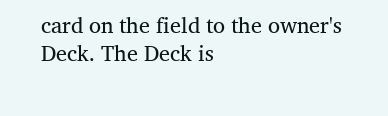card on the field to the owner's Deck. The Deck is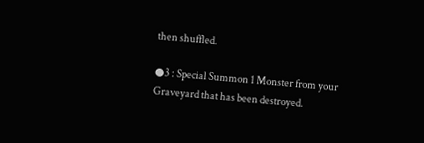then shuffled.

●3 : Special Summon 1 Monster from your Graveyard that has been destroyed.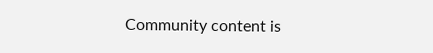Community content is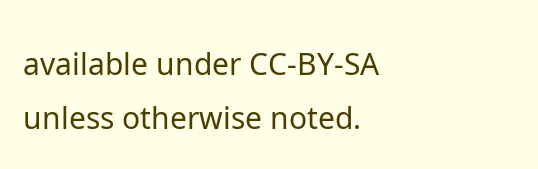available under CC-BY-SA unless otherwise noted.